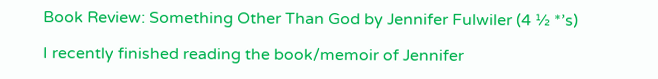Book Review: Something Other Than God by Jennifer Fulwiler (4 ½ *’s)

I recently finished reading the book/memoir of Jennifer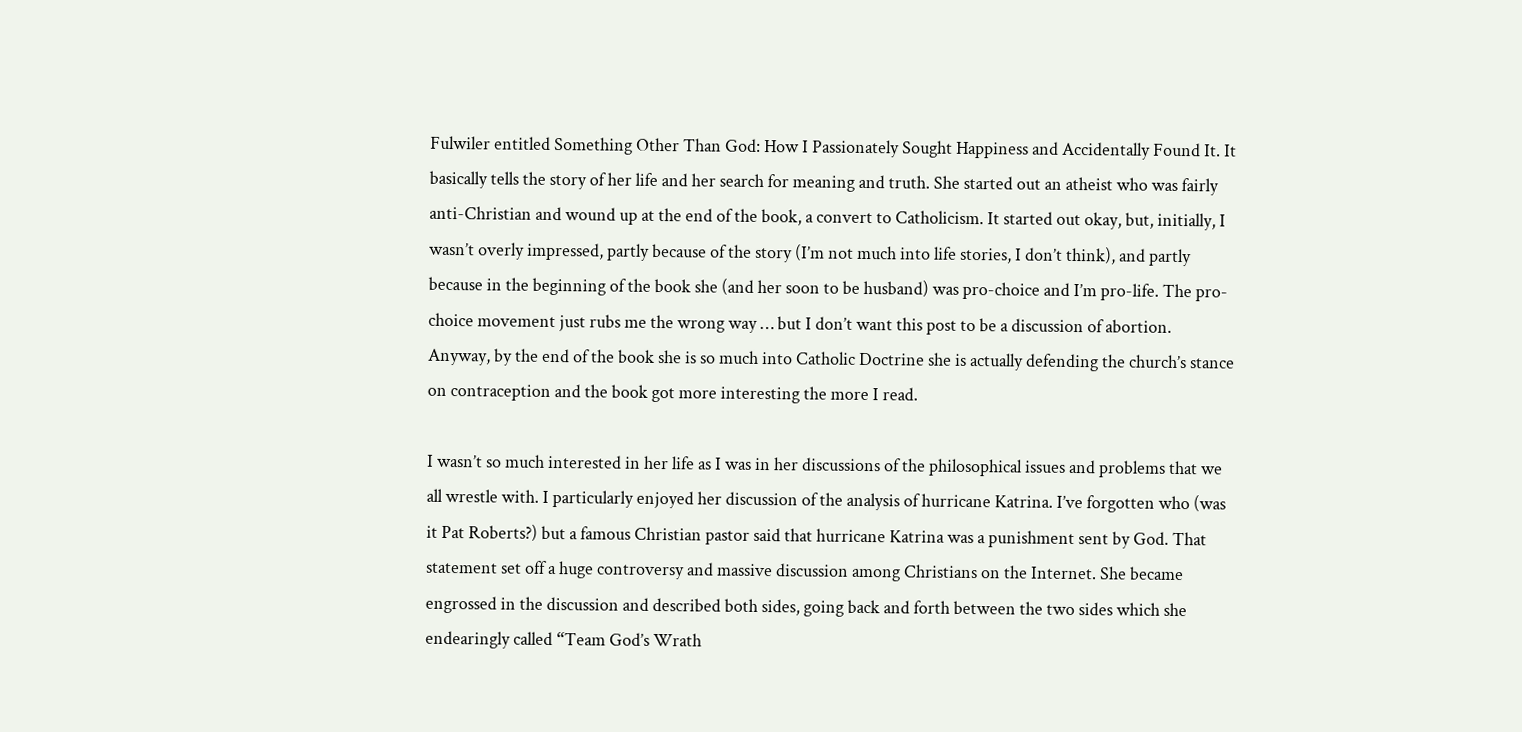Fulwiler entitled Something Other Than God: How I Passionately Sought Happiness and Accidentally Found It. It basically tells the story of her life and her search for meaning and truth. She started out an atheist who was fairly anti-Christian and wound up at the end of the book, a convert to Catholicism. It started out okay, but, initially, I wasn’t overly impressed, partly because of the story (I’m not much into life stories, I don’t think), and partly because in the beginning of the book she (and her soon to be husband) was pro-choice and I’m pro-life. The pro-choice movement just rubs me the wrong way … but I don’t want this post to be a discussion of abortion. Anyway, by the end of the book she is so much into Catholic Doctrine she is actually defending the church’s stance on contraception and the book got more interesting the more I read.

I wasn’t so much interested in her life as I was in her discussions of the philosophical issues and problems that we all wrestle with. I particularly enjoyed her discussion of the analysis of hurricane Katrina. I’ve forgotten who (was it Pat Roberts?) but a famous Christian pastor said that hurricane Katrina was a punishment sent by God. That statement set off a huge controversy and massive discussion among Christians on the Internet. She became engrossed in the discussion and described both sides, going back and forth between the two sides which she endearingly called “Team God’s Wrath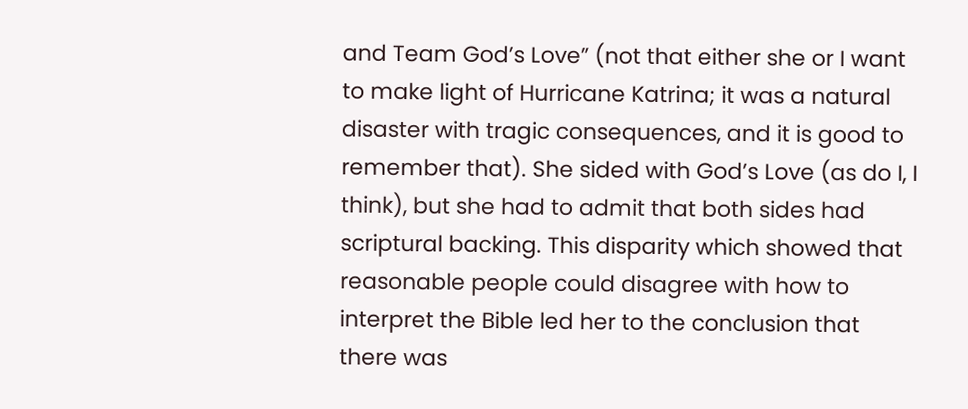and Team God’s Love” (not that either she or I want to make light of Hurricane Katrina; it was a natural disaster with tragic consequences, and it is good to remember that). She sided with God’s Love (as do I, I think), but she had to admit that both sides had scriptural backing. This disparity which showed that reasonable people could disagree with how to interpret the Bible led her to the conclusion that there was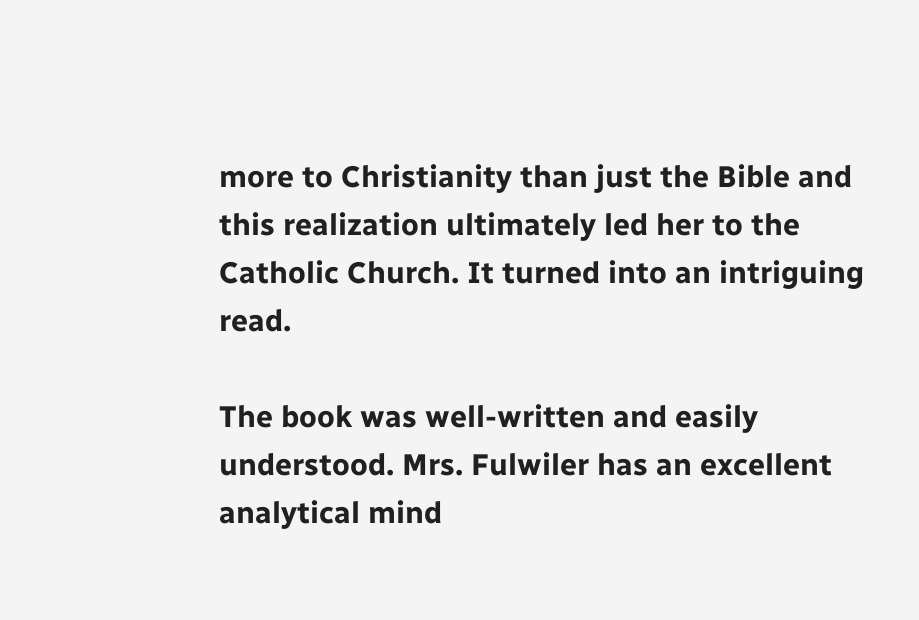more to Christianity than just the Bible and this realization ultimately led her to the Catholic Church. It turned into an intriguing read.

The book was well-written and easily understood. Mrs. Fulwiler has an excellent analytical mind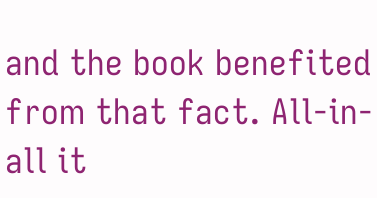and the book benefited from that fact. All-in-all it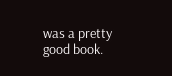was a pretty good book.